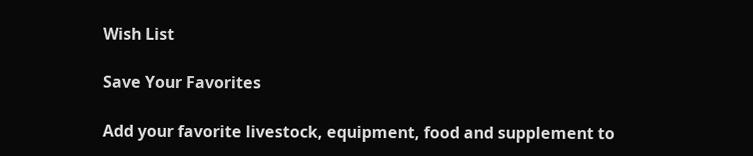Wish List

Save Your Favorites

Add your favorite livestock, equipment, food and supplement to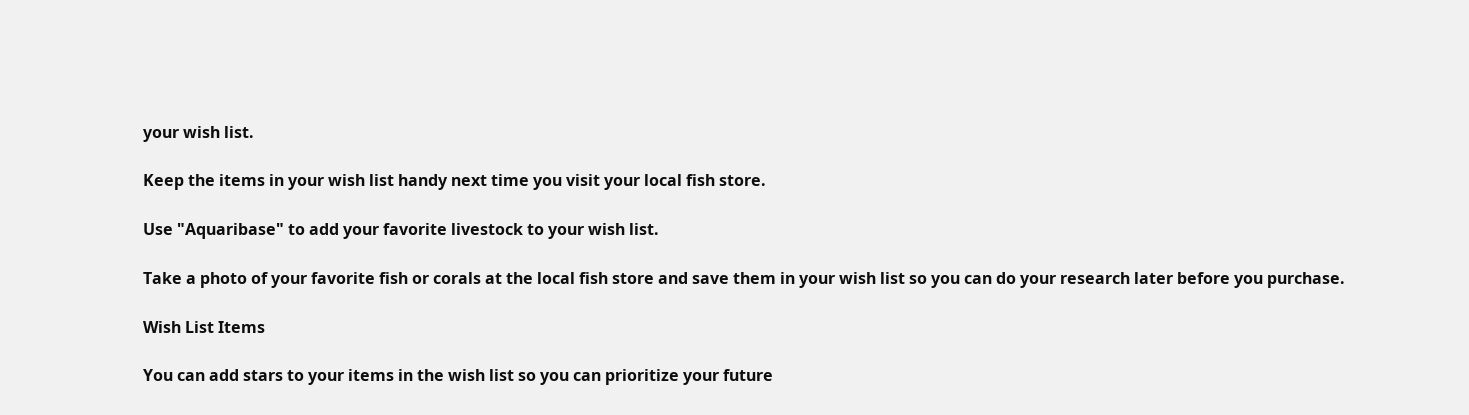your wish list.

Keep the items in your wish list handy next time you visit your local fish store.

Use "Aquaribase" to add your favorite livestock to your wish list.

Take a photo of your favorite fish or corals at the local fish store and save them in your wish list so you can do your research later before you purchase.

Wish List Items

You can add stars to your items in the wish list so you can prioritize your future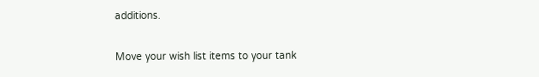additions.

Move your wish list items to your tank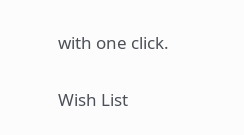with one click.

Wish List